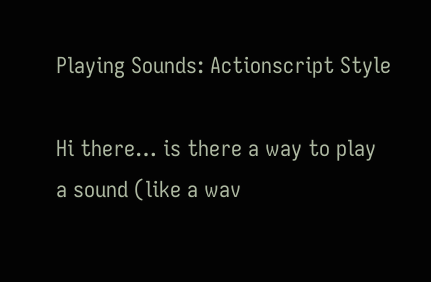Playing Sounds: Actionscript Style

Hi there… is there a way to play a sound (like a wav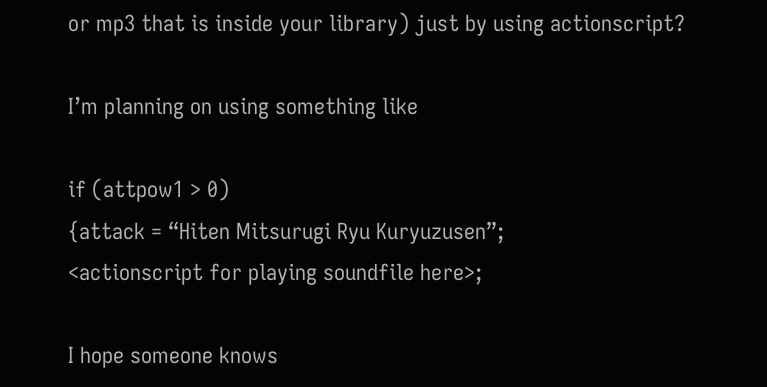or mp3 that is inside your library) just by using actionscript?

I’m planning on using something like

if (attpow1 > 0)
{attack = “Hiten Mitsurugi Ryu Kuryuzusen”;
<actionscript for playing soundfile here>;

I hope someone knows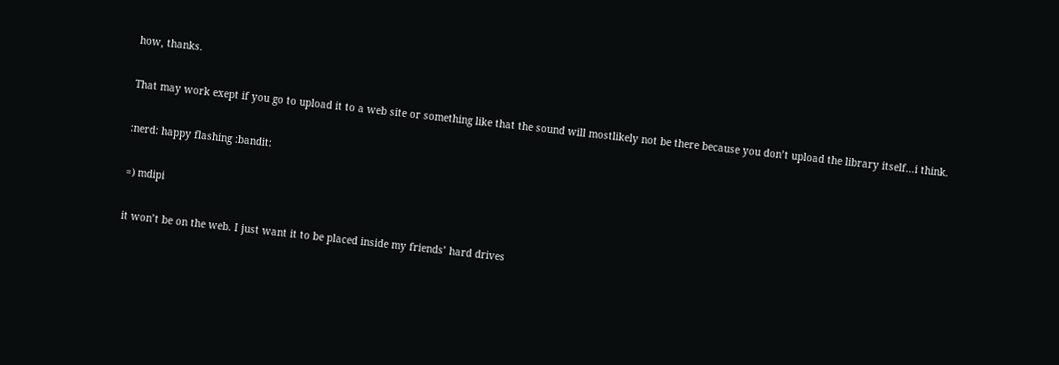how, thanks.

That may work exept if you go to upload it to a web site or something like that the sound will mostlikely not be there because you don’t upload the library itself…i think.

:nerd: happy flashing :bandit:

=) mdipi

it won’t be on the web. I just want it to be placed inside my friends’ hard drives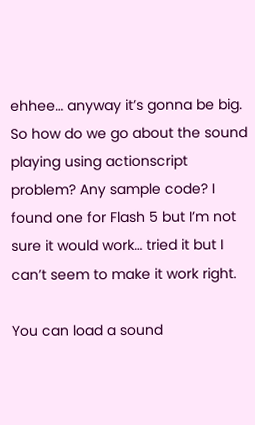ehhee… anyway it’s gonna be big. So how do we go about the sound playing using actionscript problem? Any sample code? I found one for Flash 5 but I’m not sure it would work… tried it but I can’t seem to make it work right.

You can load a sound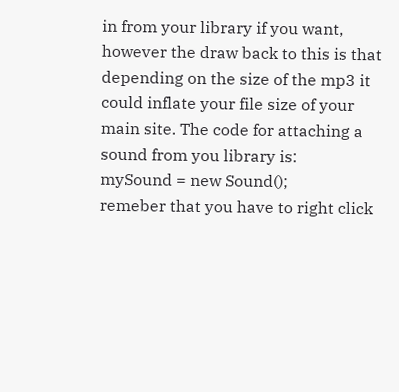in from your library if you want, however the draw back to this is that depending on the size of the mp3 it could inflate your file size of your main site. The code for attaching a sound from you library is:
mySound = new Sound();
remeber that you have to right click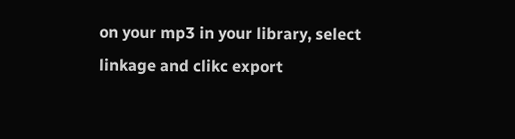on your mp3 in your library, select linkage and clikc export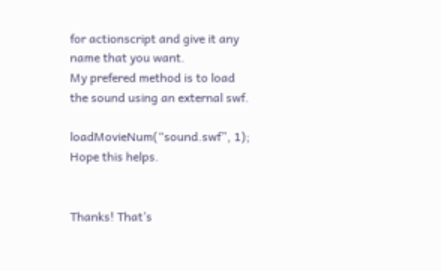for actionscript and give it any name that you want.
My prefered method is to load the sound using an external swf.

loadMovieNum(“sound.swf”, 1);
Hope this helps.


Thanks! That’s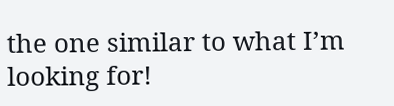the one similar to what I’m looking for!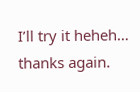I’ll try it heheh… thanks again.